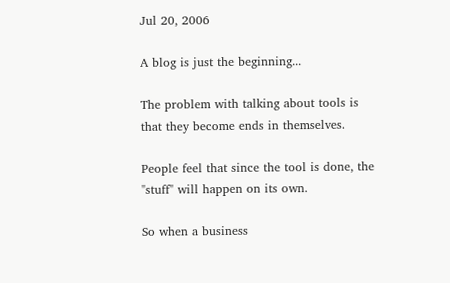Jul 20, 2006

A blog is just the beginning...

The problem with talking about tools is that they become ends in themselves.

People feel that since the tool is done, the "stuff" will happen on its own.

So when a business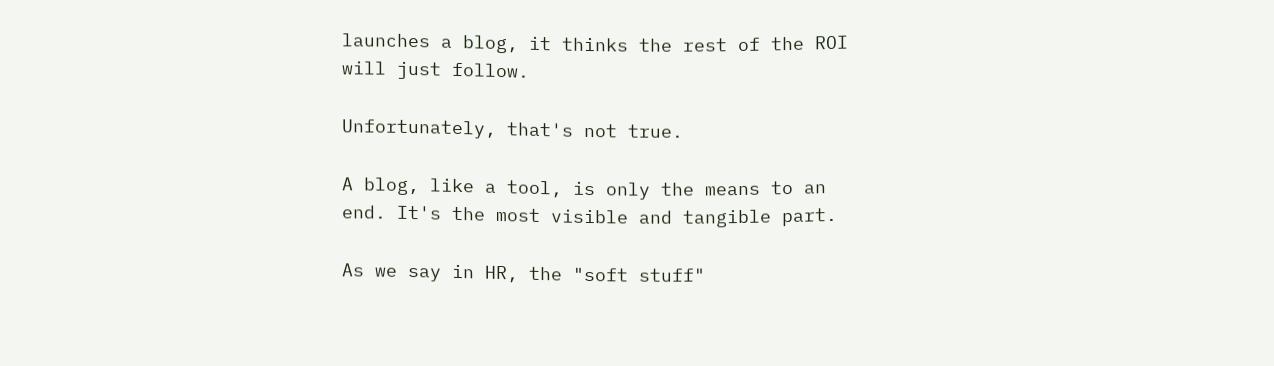launches a blog, it thinks the rest of the ROI will just follow.

Unfortunately, that's not true.

A blog, like a tool, is only the means to an end. It's the most visible and tangible part.

As we say in HR, the "soft stuff"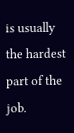is usually the hardest part of the job.